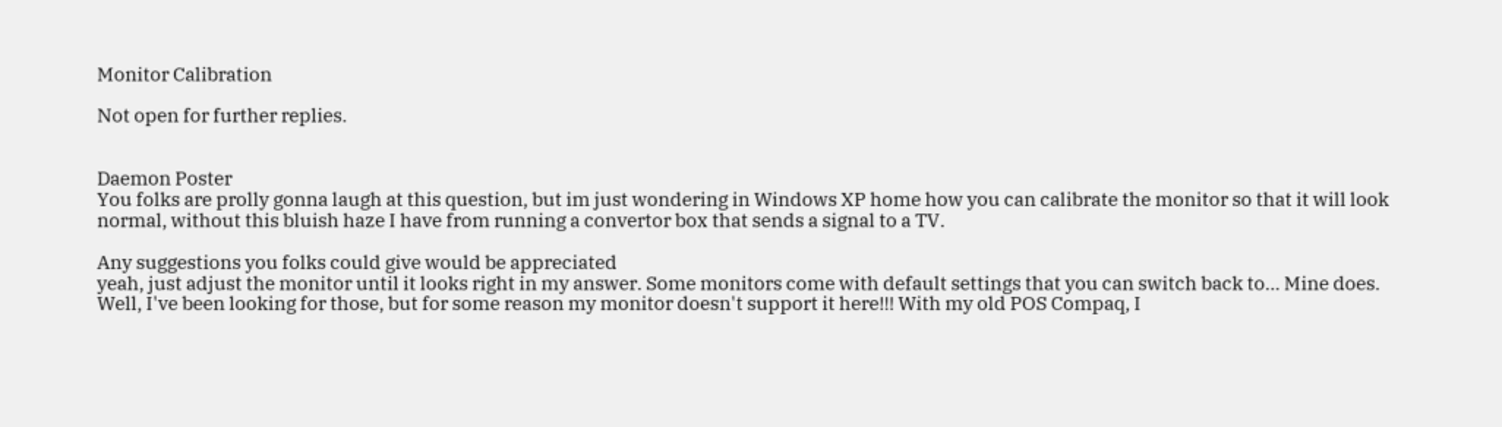Monitor Calibration

Not open for further replies.


Daemon Poster
You folks are prolly gonna laugh at this question, but im just wondering in Windows XP home how you can calibrate the monitor so that it will look normal, without this bluish haze I have from running a convertor box that sends a signal to a TV.

Any suggestions you folks could give would be appreciated
yeah, just adjust the monitor until it looks right in my answer. Some monitors come with default settings that you can switch back to... Mine does.
Well, I've been looking for those, but for some reason my monitor doesn't support it here!!! With my old POS Compaq, I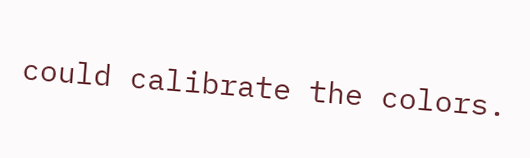could calibrate the colors.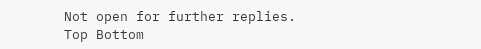Not open for further replies.
Top Bottom